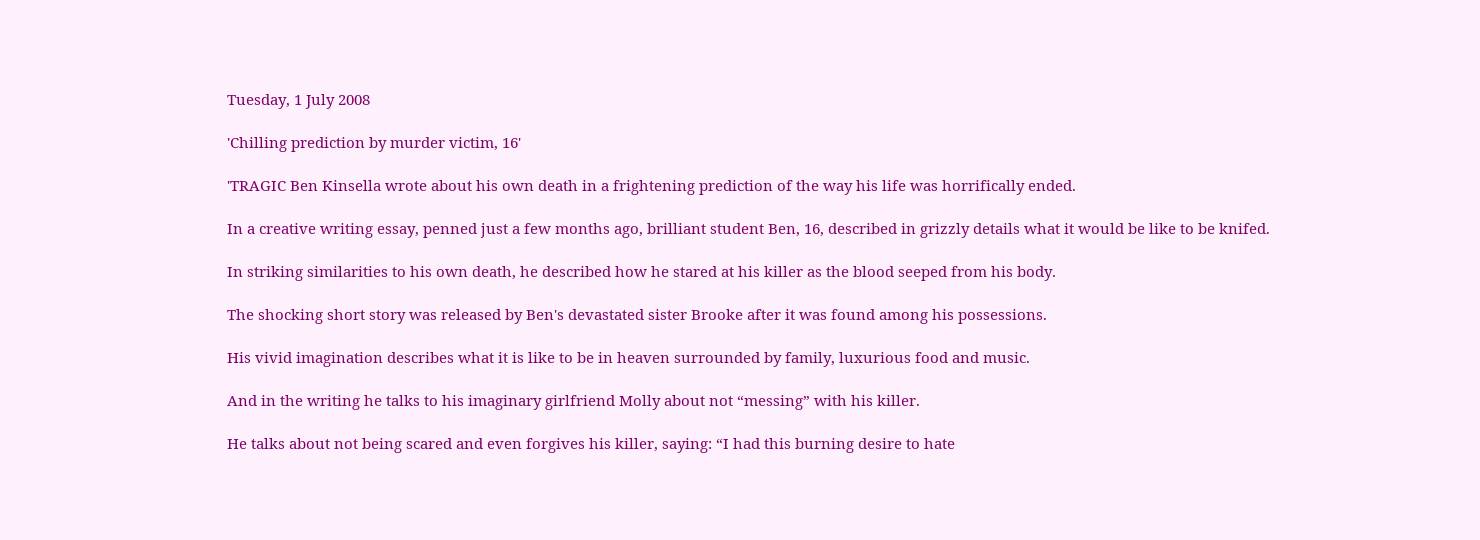Tuesday, 1 July 2008

'Chilling prediction by murder victim, 16'

'TRAGIC Ben Kinsella wrote about his own death in a frightening prediction of the way his life was horrifically ended.

In a creative writing essay, penned just a few months ago, brilliant student Ben, 16, described in grizzly details what it would be like to be knifed.

In striking similarities to his own death, he described how he stared at his killer as the blood seeped from his body.

The shocking short story was released by Ben's devastated sister Brooke after it was found among his possessions.

His vivid imagination describes what it is like to be in heaven surrounded by family, luxurious food and music.

And in the writing he talks to his imaginary girlfriend Molly about not “messing” with his killer.

He talks about not being scared and even forgives his killer, saying: “I had this burning desire to hate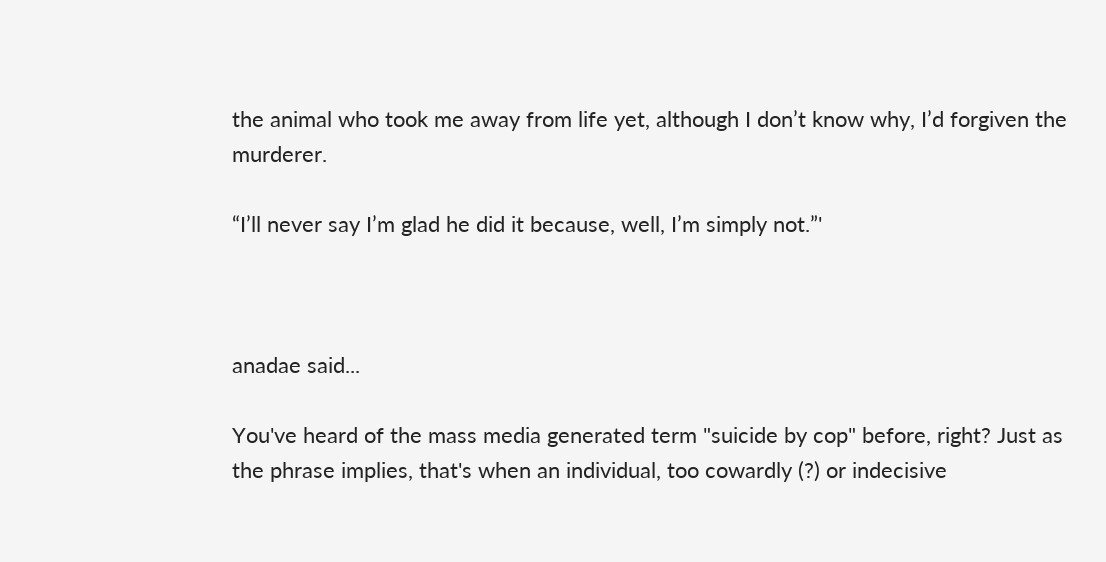the animal who took me away from life yet, although I don’t know why, I’d forgiven the murderer.

“I’ll never say I’m glad he did it because, well, I’m simply not.”'



anadae said...

You've heard of the mass media generated term "suicide by cop" before, right? Just as the phrase implies, that's when an individual, too cowardly (?) or indecisive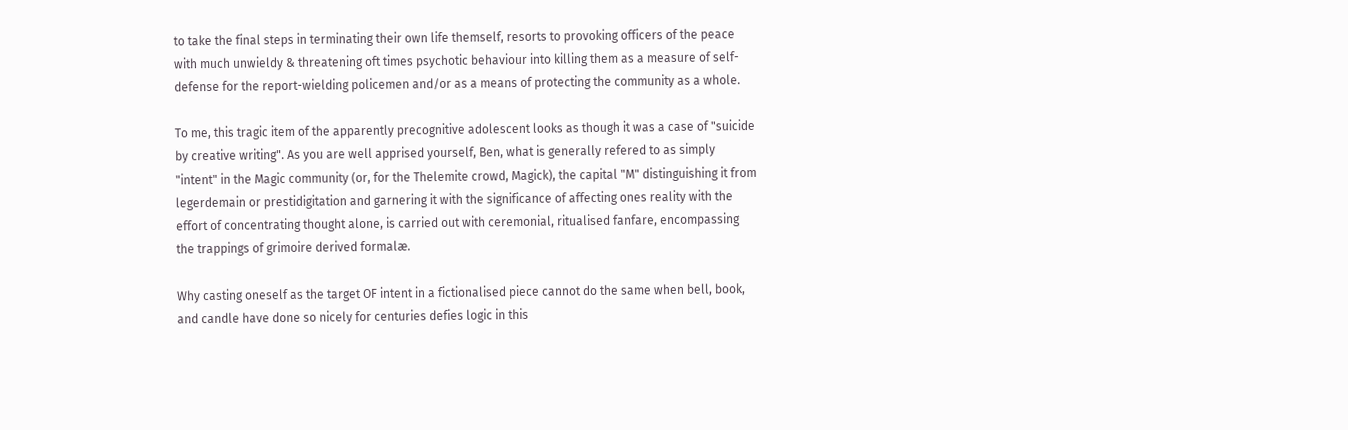to take the final steps in terminating their own life themself, resorts to provoking officers of the peace with much unwieldy & threatening oft times psychotic behaviour into killing them as a measure of self-defense for the report-wielding policemen and/or as a means of protecting the community as a whole.

To me, this tragic item of the apparently precognitive adolescent looks as though it was a case of "suicide by creative writing". As you are well apprised yourself, Ben, what is generally refered to as simply "intent" in the Magic community (or, for the Thelemite crowd, Magick), the capital "M" distinguishing it from legerdemain or prestidigitation and garnering it with the significance of affecting ones reality with the effort of concentrating thought alone, is carried out with ceremonial, ritualised fanfare, encompassing the trappings of grimoire derived formalæ.

Why casting oneself as the target OF intent in a fictionalised piece cannot do the same when bell, book, and candle have done so nicely for centuries defies logic in this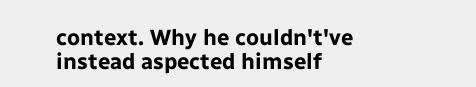context. Why he couldn't've instead aspected himself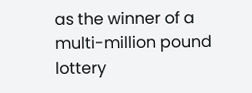as the winner of a multi-million pound lottery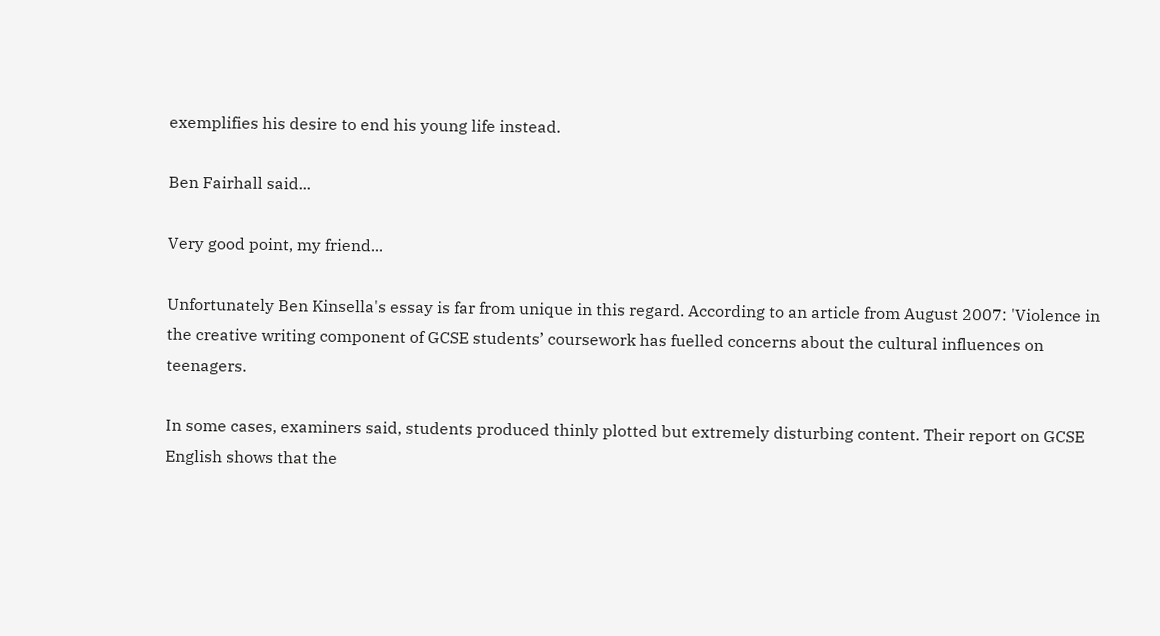exemplifies his desire to end his young life instead.

Ben Fairhall said...

Very good point, my friend...

Unfortunately Ben Kinsella's essay is far from unique in this regard. According to an article from August 2007: 'Violence in the creative writing component of GCSE students’ coursework has fuelled concerns about the cultural influences on teenagers.

In some cases, examiners said, students produced thinly plotted but extremely disturbing content. Their report on GCSE English shows that the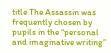title The Assassin was frequently chosen by pupils in the “personal and imaginative writing”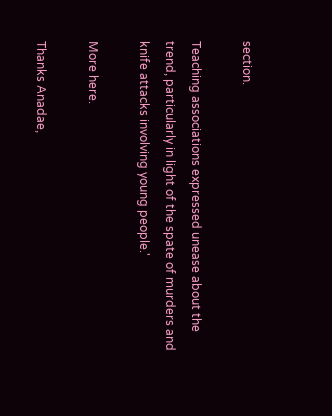section.

Teaching associations expressed unease about the trend, particularly in light of the spate of murders and knife attacks involving young people.'

More here.

Thanks Anadae,